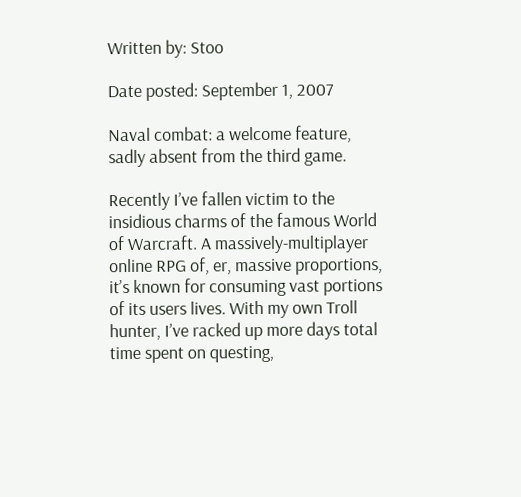Written by: Stoo

Date posted: September 1, 2007

Naval combat: a welcome feature, sadly absent from the third game.

Recently I’ve fallen victim to the insidious charms of the famous World of Warcraft. A massively-multiplayer online RPG of, er, massive proportions, it’s known for consuming vast portions of its users lives. With my own Troll hunter, I’ve racked up more days total time spent on questing,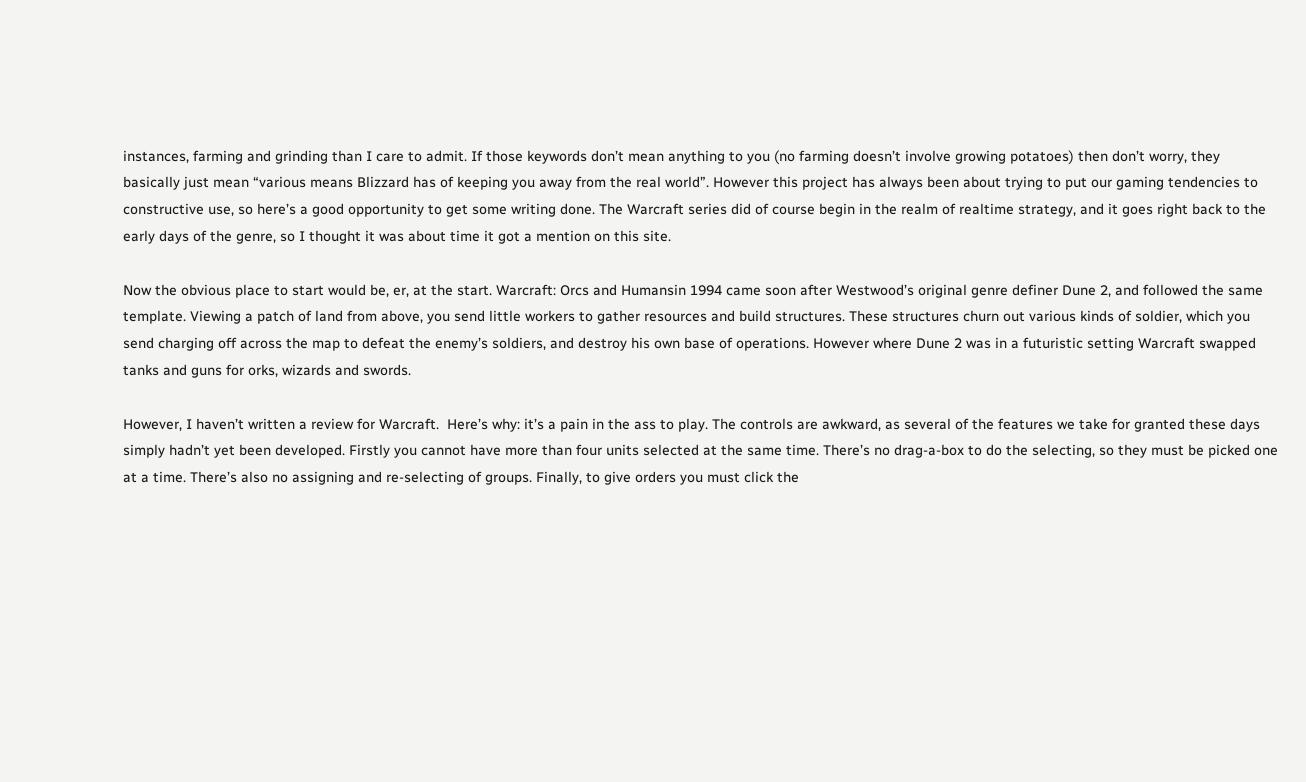instances, farming and grinding than I care to admit. If those keywords don’t mean anything to you (no farming doesn’t involve growing potatoes) then don’t worry, they basically just mean “various means Blizzard has of keeping you away from the real world”. However this project has always been about trying to put our gaming tendencies to constructive use, so here’s a good opportunity to get some writing done. The Warcraft series did of course begin in the realm of realtime strategy, and it goes right back to the early days of the genre, so I thought it was about time it got a mention on this site.

Now the obvious place to start would be, er, at the start. Warcraft: Orcs and Humansin 1994 came soon after Westwood’s original genre definer Dune 2, and followed the same template. Viewing a patch of land from above, you send little workers to gather resources and build structures. These structures churn out various kinds of soldier, which you send charging off across the map to defeat the enemy’s soldiers, and destroy his own base of operations. However where Dune 2 was in a futuristic setting Warcraft swapped tanks and guns for orks, wizards and swords.

However, I haven’t written a review for Warcraft.  Here’s why: it’s a pain in the ass to play. The controls are awkward, as several of the features we take for granted these days simply hadn’t yet been developed. Firstly you cannot have more than four units selected at the same time. There’s no drag-a-box to do the selecting, so they must be picked one at a time. There’s also no assigning and re-selecting of groups. Finally, to give orders you must click the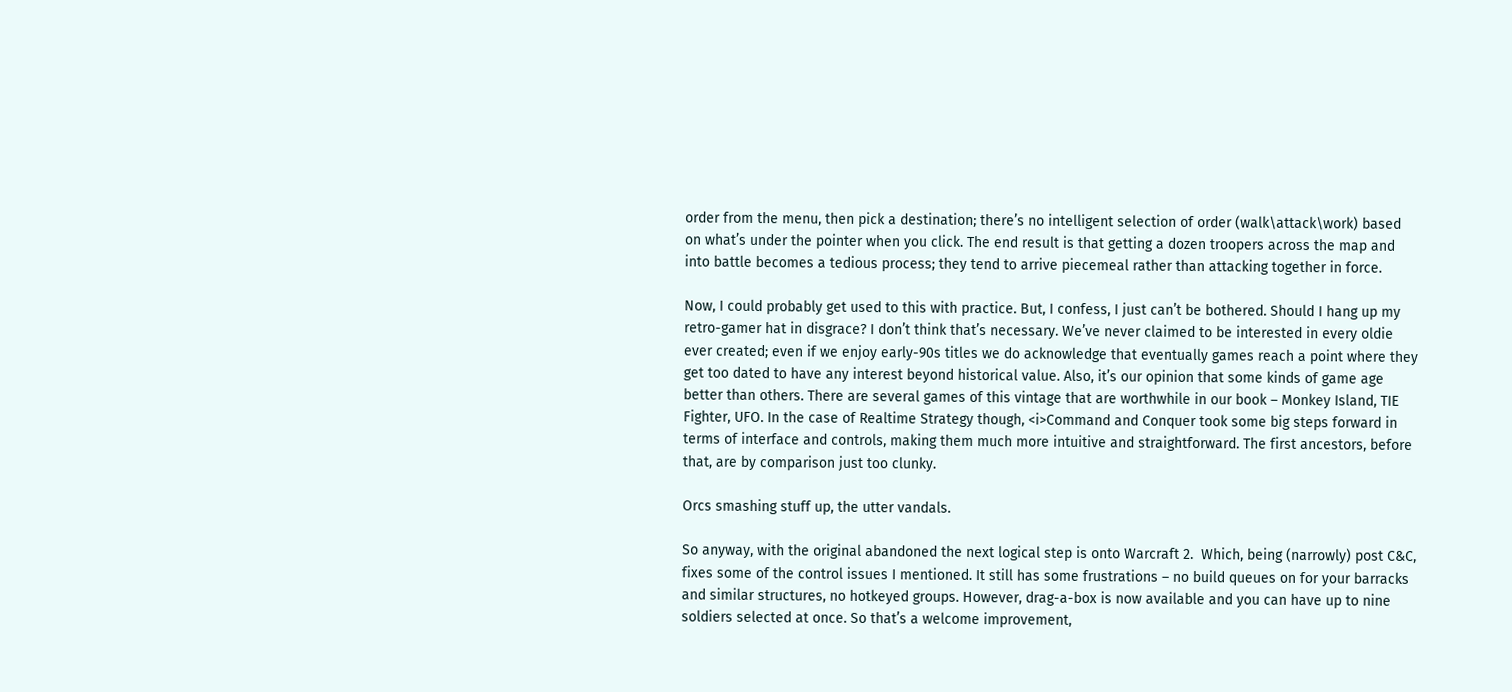order from the menu, then pick a destination; there’s no intelligent selection of order (walk\attack\work) based on what’s under the pointer when you click. The end result is that getting a dozen troopers across the map and into battle becomes a tedious process; they tend to arrive piecemeal rather than attacking together in force.

Now, I could probably get used to this with practice. But, I confess, I just can’t be bothered. Should I hang up my retro-gamer hat in disgrace? I don’t think that’s necessary. We’ve never claimed to be interested in every oldie ever created; even if we enjoy early-90s titles we do acknowledge that eventually games reach a point where they get too dated to have any interest beyond historical value. Also, it’s our opinion that some kinds of game age better than others. There are several games of this vintage that are worthwhile in our book – Monkey Island, TIE Fighter, UFO. In the case of Realtime Strategy though, <i>Command and Conquer took some big steps forward in terms of interface and controls, making them much more intuitive and straightforward. The first ancestors, before that, are by comparison just too clunky.

Orcs smashing stuff up, the utter vandals.

So anyway, with the original abandoned the next logical step is onto Warcraft 2.  Which, being (narrowly) post C&C, fixes some of the control issues I mentioned. It still has some frustrations – no build queues on for your barracks and similar structures, no hotkeyed groups. However, drag-a-box is now available and you can have up to nine soldiers selected at once. So that’s a welcome improvement,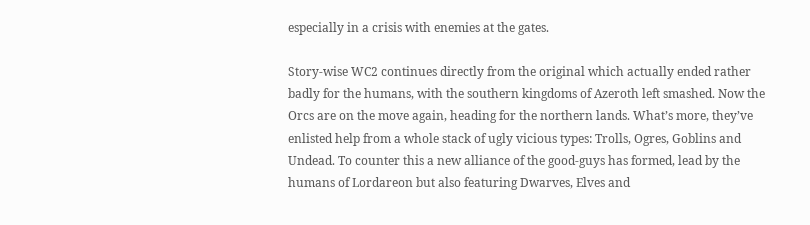especially in a crisis with enemies at the gates.

Story-wise WC2 continues directly from the original which actually ended rather badly for the humans, with the southern kingdoms of Azeroth left smashed. Now the Orcs are on the move again, heading for the northern lands. What’s more, they’ve enlisted help from a whole stack of ugly vicious types: Trolls, Ogres, Goblins and Undead. To counter this a new alliance of the good-guys has formed, lead by the humans of Lordareon but also featuring Dwarves, Elves and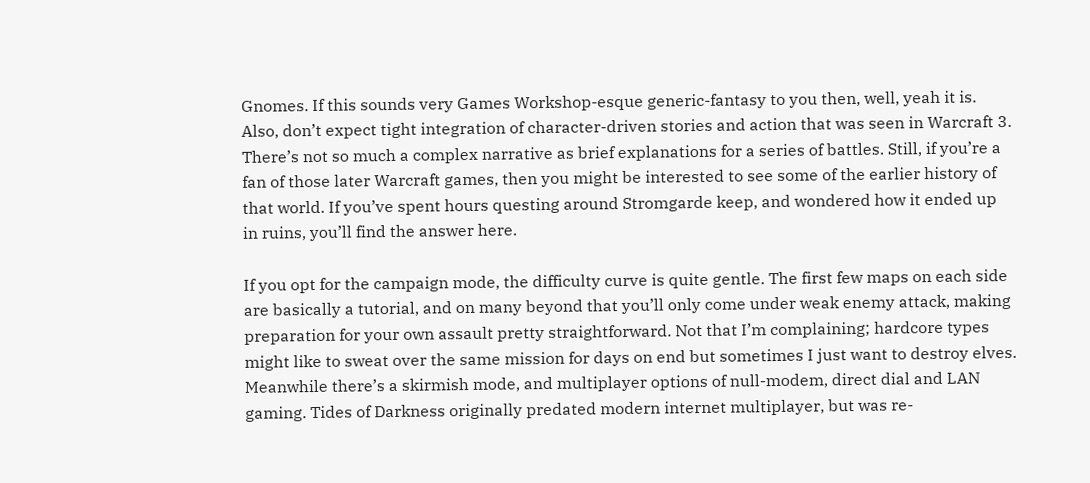Gnomes. If this sounds very Games Workshop-esque generic-fantasy to you then, well, yeah it is. Also, don’t expect tight integration of character-driven stories and action that was seen in Warcraft 3. There’s not so much a complex narrative as brief explanations for a series of battles. Still, if you’re a fan of those later Warcraft games, then you might be interested to see some of the earlier history of that world. If you’ve spent hours questing around Stromgarde keep, and wondered how it ended up in ruins, you’ll find the answer here.

If you opt for the campaign mode, the difficulty curve is quite gentle. The first few maps on each side are basically a tutorial, and on many beyond that you’ll only come under weak enemy attack, making preparation for your own assault pretty straightforward. Not that I’m complaining; hardcore types might like to sweat over the same mission for days on end but sometimes I just want to destroy elves. Meanwhile there’s a skirmish mode, and multiplayer options of null-modem, direct dial and LAN gaming. Tides of Darkness originally predated modern internet multiplayer, but was re-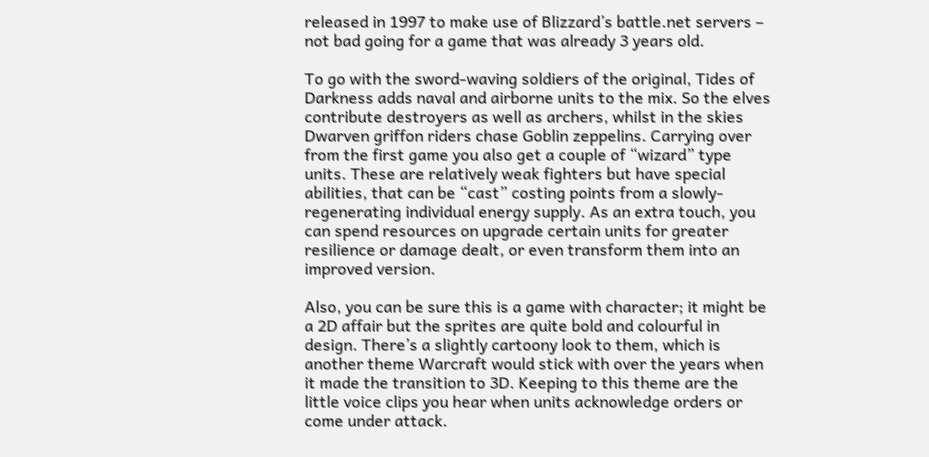released in 1997 to make use of Blizzard’s battle.net servers – not bad going for a game that was already 3 years old.

To go with the sword-waving soldiers of the original, Tides of Darkness adds naval and airborne units to the mix. So the elves contribute destroyers as well as archers, whilst in the skies Dwarven griffon riders chase Goblin zeppelins. Carrying over from the first game you also get a couple of “wizard” type units. These are relatively weak fighters but have special abilities, that can be “cast” costing points from a slowly-regenerating individual energy supply. As an extra touch, you can spend resources on upgrade certain units for greater resilience or damage dealt, or even transform them into an improved version.

Also, you can be sure this is a game with character; it might be a 2D affair but the sprites are quite bold and colourful in design. There’s a slightly cartoony look to them, which is another theme Warcraft would stick with over the years when it made the transition to 3D. Keeping to this theme are the little voice clips you hear when units acknowledge orders or come under attack.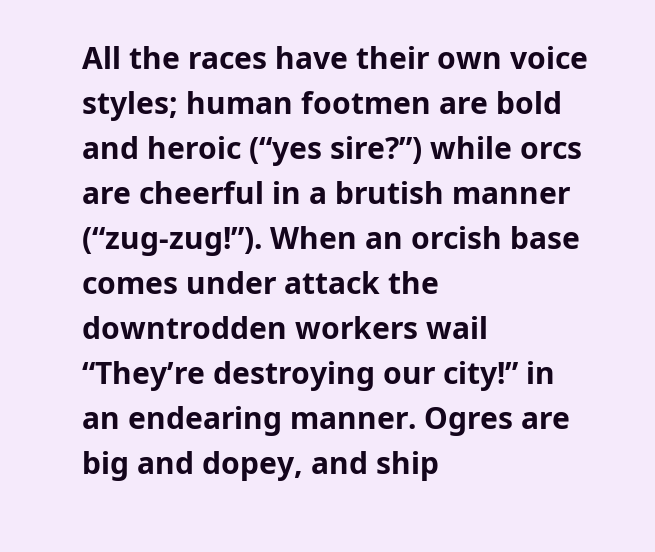All the races have their own voice styles; human footmen are bold and heroic (“yes sire?”) while orcs are cheerful in a brutish manner (“zug-zug!”). When an orcish base comes under attack the downtrodden workers wail “They’re destroying our city!” in an endearing manner. Ogres are big and dopey, and ship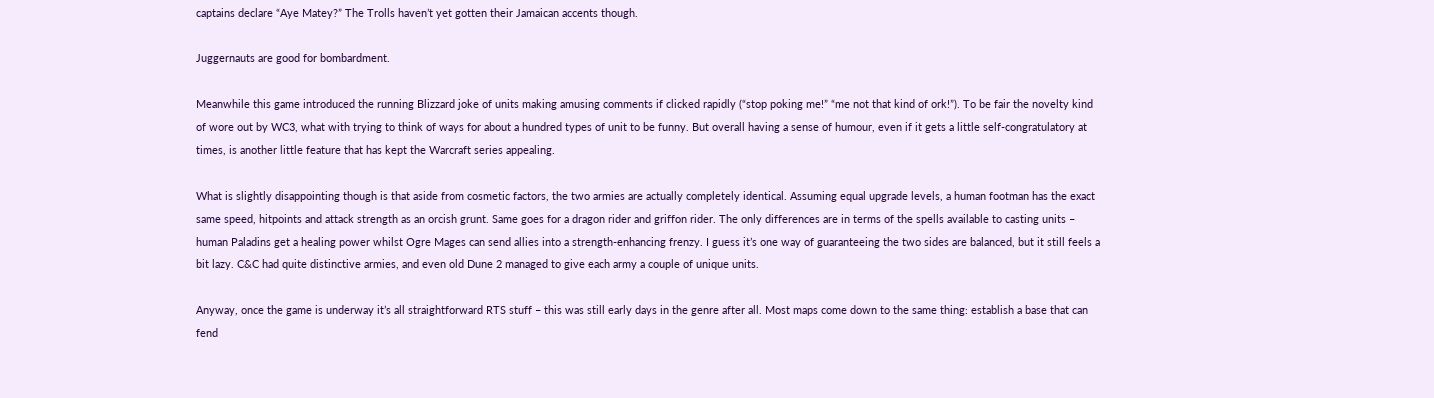captains declare “Aye Matey?” The Trolls haven’t yet gotten their Jamaican accents though.

Juggernauts are good for bombardment.

Meanwhile this game introduced the running Blizzard joke of units making amusing comments if clicked rapidly (“stop poking me!” “me not that kind of ork!”). To be fair the novelty kind of wore out by WC3, what with trying to think of ways for about a hundred types of unit to be funny. But overall having a sense of humour, even if it gets a little self-congratulatory at times, is another little feature that has kept the Warcraft series appealing.

What is slightly disappointing though is that aside from cosmetic factors, the two armies are actually completely identical. Assuming equal upgrade levels, a human footman has the exact same speed, hitpoints and attack strength as an orcish grunt. Same goes for a dragon rider and griffon rider. The only differences are in terms of the spells available to casting units – human Paladins get a healing power whilst Ogre Mages can send allies into a strength-enhancing frenzy. I guess it’s one way of guaranteeing the two sides are balanced, but it still feels a bit lazy. C&C had quite distinctive armies, and even old Dune 2 managed to give each army a couple of unique units.

Anyway, once the game is underway it’s all straightforward RTS stuff – this was still early days in the genre after all. Most maps come down to the same thing: establish a base that can fend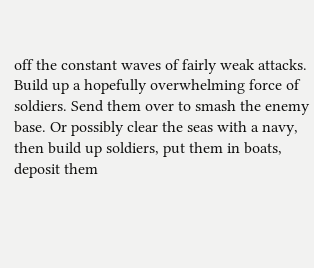off the constant waves of fairly weak attacks. Build up a hopefully overwhelming force of soldiers. Send them over to smash the enemy base. Or possibly clear the seas with a navy, then build up soldiers, put them in boats, deposit them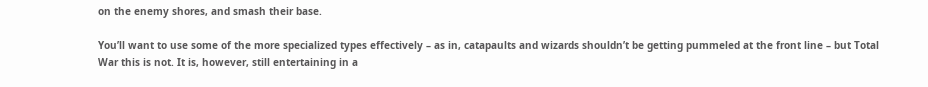on the enemy shores, and smash their base.

You’ll want to use some of the more specialized types effectively – as in, catapaults and wizards shouldn’t be getting pummeled at the front line – but Total War this is not. It is, however, still entertaining in a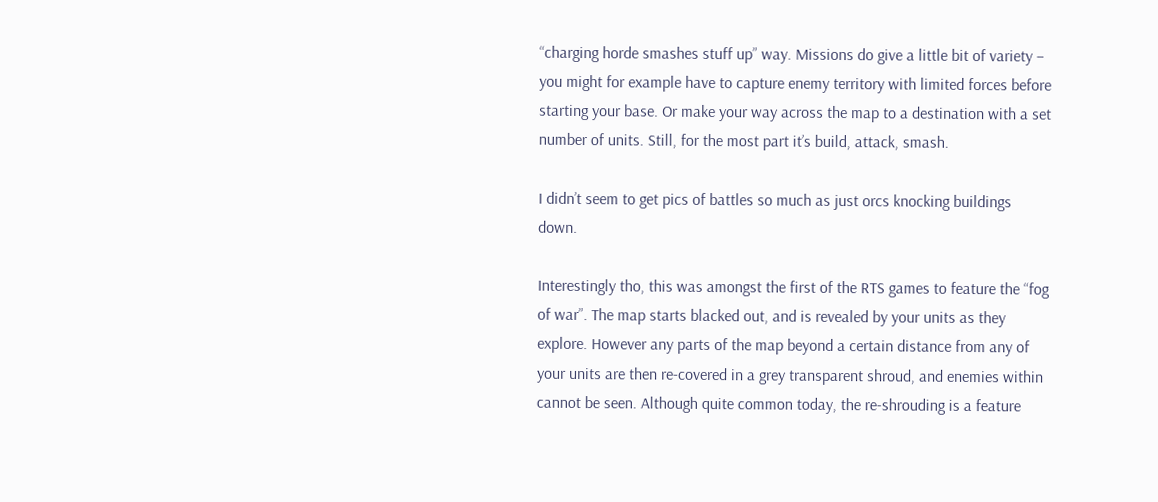“charging horde smashes stuff up” way. Missions do give a little bit of variety – you might for example have to capture enemy territory with limited forces before starting your base. Or make your way across the map to a destination with a set number of units. Still, for the most part it’s build, attack, smash.

I didn’t seem to get pics of battles so much as just orcs knocking buildings down.

Interestingly tho, this was amongst the first of the RTS games to feature the “fog of war”. The map starts blacked out, and is revealed by your units as they explore. However any parts of the map beyond a certain distance from any of your units are then re-covered in a grey transparent shroud, and enemies within cannot be seen. Although quite common today, the re-shrouding is a feature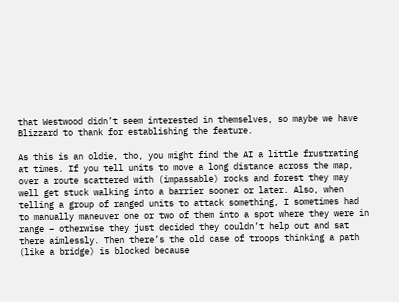that Westwood didn’t seem interested in themselves, so maybe we have Blizzard to thank for establishing the feature.

As this is an oldie, tho, you might find the AI a little frustrating at times. If you tell units to move a long distance across the map, over a route scattered with (impassable) rocks and forest they may well get stuck walking into a barrier sooner or later. Also, when telling a group of ranged units to attack something, I sometimes had to manually maneuver one or two of them into a spot where they were in range – otherwise they just decided they couldn’t help out and sat there aimlessly. Then there’s the old case of troops thinking a path (like a bridge) is blocked because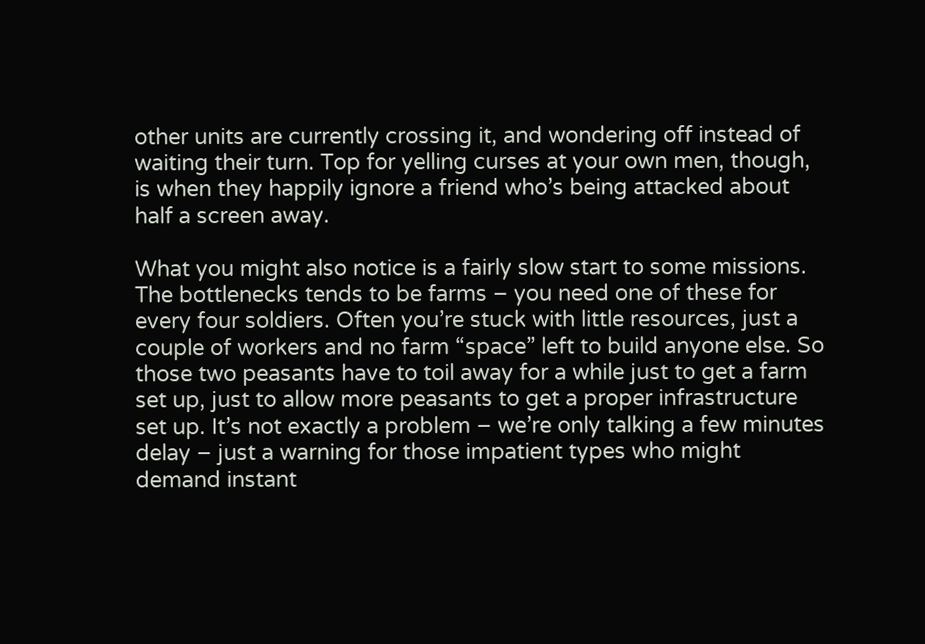other units are currently crossing it, and wondering off instead of waiting their turn. Top for yelling curses at your own men, though, is when they happily ignore a friend who’s being attacked about half a screen away.

What you might also notice is a fairly slow start to some missions. The bottlenecks tends to be farms – you need one of these for every four soldiers. Often you’re stuck with little resources, just a couple of workers and no farm “space” left to build anyone else. So those two peasants have to toil away for a while just to get a farm set up, just to allow more peasants to get a proper infrastructure set up. It’s not exactly a problem – we’re only talking a few minutes delay – just a warning for those impatient types who might demand instant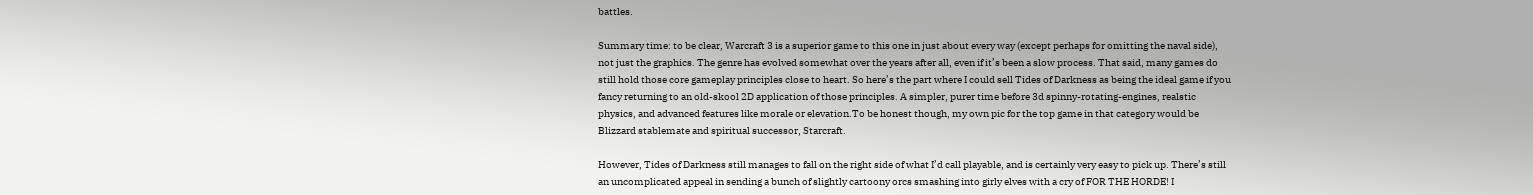battles.

Summary time: to be clear, Warcraft 3 is a superior game to this one in just about every way (except perhaps for omitting the naval side), not just the graphics. The genre has evolved somewhat over the years after all, even if it’s been a slow process. That said, many games do still hold those core gameplay principles close to heart. So here’s the part where I could sell Tides of Darkness as being the ideal game if you fancy returning to an old-skool 2D application of those principles. A simpler, purer time before 3d spinny-rotating-engines, realstic physics, and advanced features like morale or elevation.To be honest though, my own pic for the top game in that category would be Blizzard stablemate and spiritual successor, Starcraft.

However, Tides of Darkness still manages to fall on the right side of what I’d call playable, and is certainly very easy to pick up. There’s still an uncomplicated appeal in sending a bunch of slightly cartoony orcs smashing into girly elves with a cry of FOR THE HORDE! I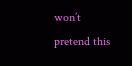won’t pretend this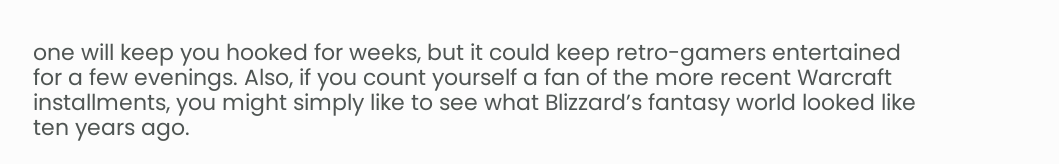one will keep you hooked for weeks, but it could keep retro-gamers entertained for a few evenings. Also, if you count yourself a fan of the more recent Warcraft installments, you might simply like to see what Blizzard’s fantasy world looked like ten years ago.